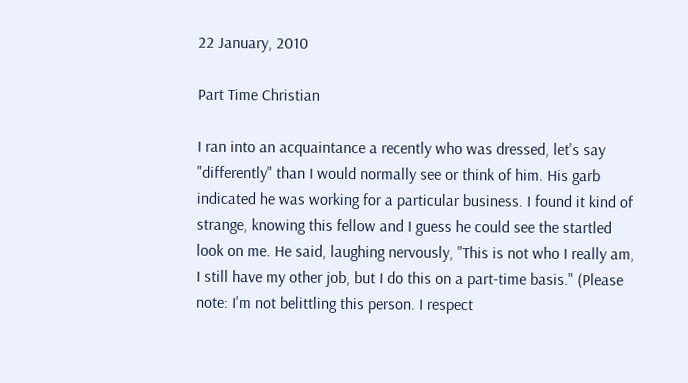22 January, 2010

Part Time Christian

I ran into an acquaintance a recently who was dressed, let's say "differently" than I would normally see or think of him. His garb indicated he was working for a particular business. I found it kind of strange, knowing this fellow and I guess he could see the startled look on me. He said, laughing nervously, "This is not who I really am, I still have my other job, but I do this on a part-time basis." (Please note: I'm not belittling this person. I respect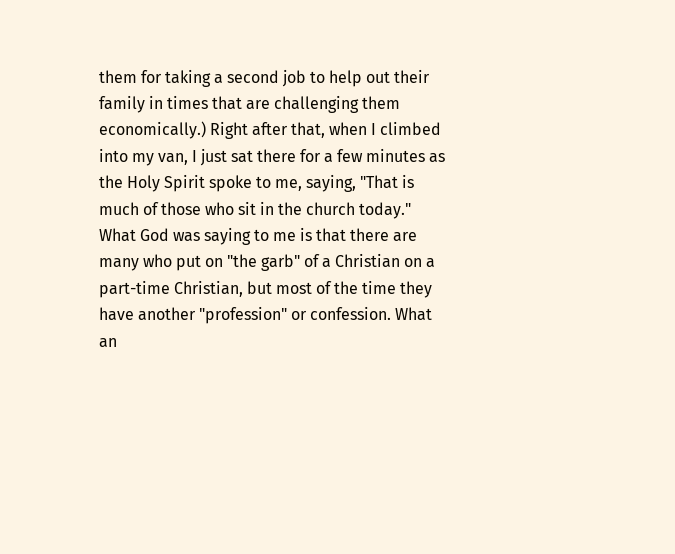them for taking a second job to help out their family in times that are challenging them economically.) Right after that, when I climbed into my van, I just sat there for a few minutes as the Holy Spirit spoke to me, saying, "That is much of those who sit in the church today." What God was saying to me is that there are many who put on "the garb" of a Christian on a part-time Christian, but most of the time they have another "profession" or confession. What an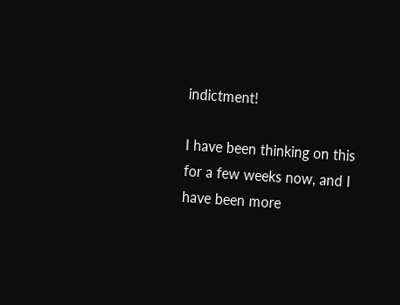indictment!

I have been thinking on this for a few weeks now, and I have been more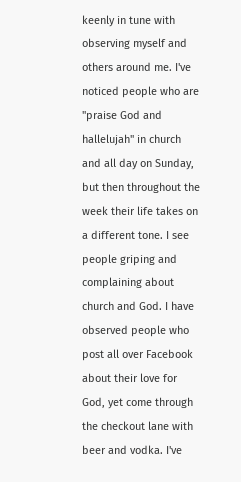keenly in tune with observing myself and others around me. I've noticed people who are "praise God and hallelujah" in church and all day on Sunday, but then throughout the week their life takes on a different tone. I see people griping and complaining about church and God. I have observed people who post all over Facebook about their love for God, yet come through the checkout lane with beer and vodka. I've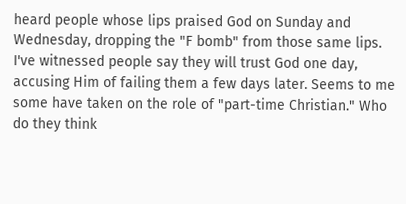heard people whose lips praised God on Sunday and Wednesday, dropping the "F bomb" from those same lips. I've witnessed people say they will trust God one day, accusing Him of failing them a few days later. Seems to me some have taken on the role of "part-time Christian." Who do they think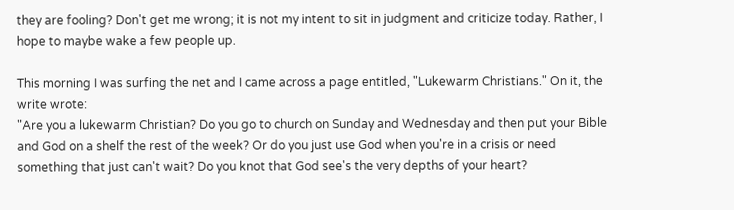they are fooling? Don't get me wrong; it is not my intent to sit in judgment and criticize today. Rather, I hope to maybe wake a few people up.

This morning I was surfing the net and I came across a page entitled, "Lukewarm Christians." On it, the write wrote:
"Are you a lukewarm Christian? Do you go to church on Sunday and Wednesday and then put your Bible and God on a shelf the rest of the week? Or do you just use God when you're in a crisis or need something that just can't wait? Do you knot that God see's the very depths of your heart?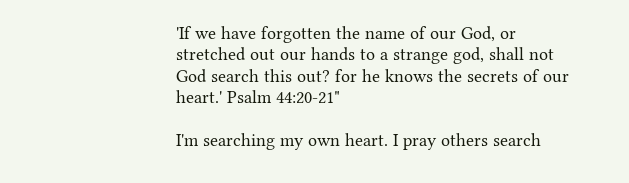'If we have forgotten the name of our God, or stretched out our hands to a strange god, shall not God search this out? for he knows the secrets of our heart.' Psalm 44:20-21"

I'm searching my own heart. I pray others search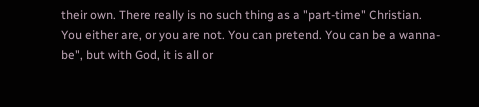their own. There really is no such thing as a "part-time" Christian. You either are, or you are not. You can pretend. You can be a wanna-be", but with God, it is all or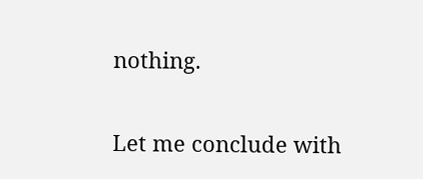nothing.

Let me conclude with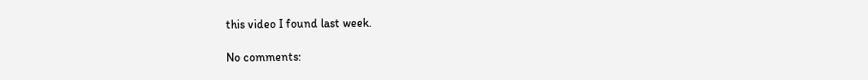this video I found last week.

No comments: